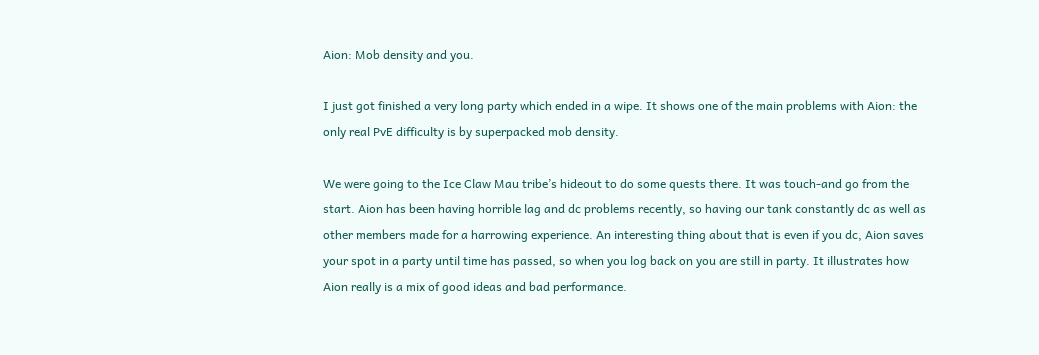Aion: Mob density and you.

I just got finished a very long party which ended in a wipe. It shows one of the main problems with Aion: the only real PvE difficulty is by superpacked mob density.

We were going to the Ice Claw Mau tribe’s hideout to do some quests there. It was touch-and go from the start. Aion has been having horrible lag and dc problems recently, so having our tank constantly dc as well as other members made for a harrowing experience. An interesting thing about that is even if you dc, Aion saves your spot in a party until time has passed, so when you log back on you are still in party. It illustrates how Aion really is a mix of good ideas and bad performance.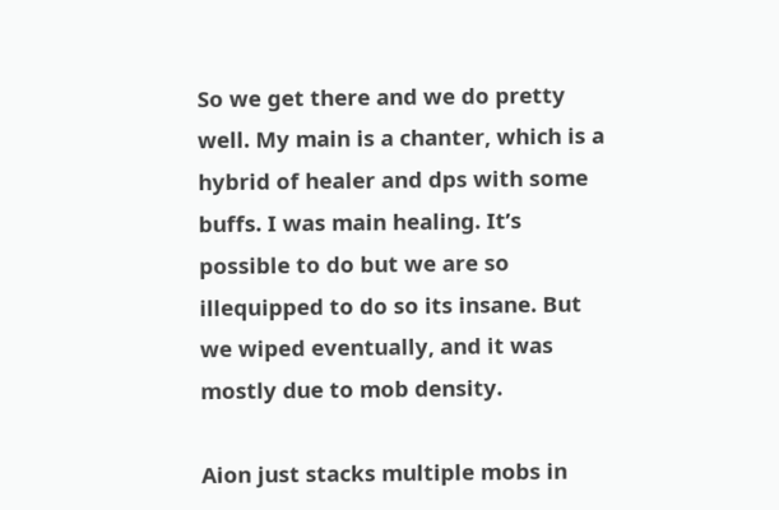So we get there and we do pretty well. My main is a chanter, which is a hybrid of healer and dps with some buffs. I was main healing. It’s possible to do but we are so illequipped to do so its insane. But we wiped eventually, and it was mostly due to mob density.

Aion just stacks multiple mobs in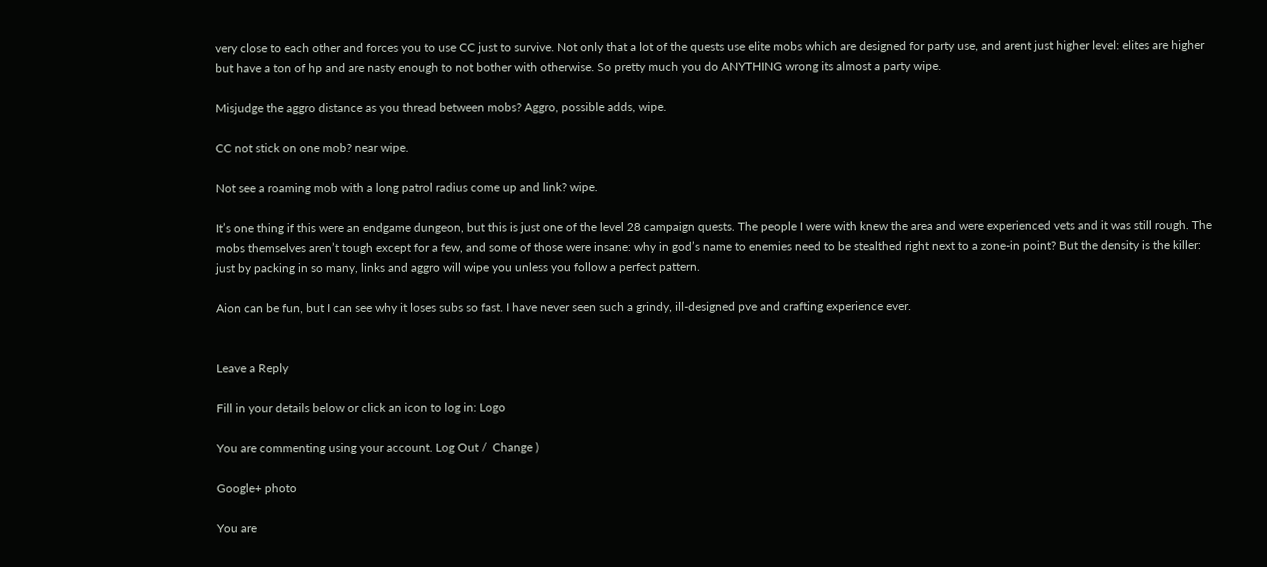very close to each other and forces you to use CC just to survive. Not only that a lot of the quests use elite mobs which are designed for party use, and arent just higher level: elites are higher but have a ton of hp and are nasty enough to not bother with otherwise. So pretty much you do ANYTHING wrong its almost a party wipe.

Misjudge the aggro distance as you thread between mobs? Aggro, possible adds, wipe.

CC not stick on one mob? near wipe.

Not see a roaming mob with a long patrol radius come up and link? wipe.

It’s one thing if this were an endgame dungeon, but this is just one of the level 28 campaign quests. The people I were with knew the area and were experienced vets and it was still rough. The mobs themselves aren’t tough except for a few, and some of those were insane: why in god’s name to enemies need to be stealthed right next to a zone-in point? But the density is the killer: just by packing in so many, links and aggro will wipe you unless you follow a perfect pattern.

Aion can be fun, but I can see why it loses subs so fast. I have never seen such a grindy, ill-designed pve and crafting experience ever.


Leave a Reply

Fill in your details below or click an icon to log in: Logo

You are commenting using your account. Log Out /  Change )

Google+ photo

You are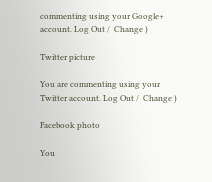commenting using your Google+ account. Log Out /  Change )

Twitter picture

You are commenting using your Twitter account. Log Out /  Change )

Facebook photo

You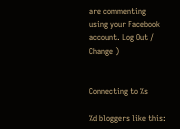are commenting using your Facebook account. Log Out /  Change )


Connecting to %s

%d bloggers like this: